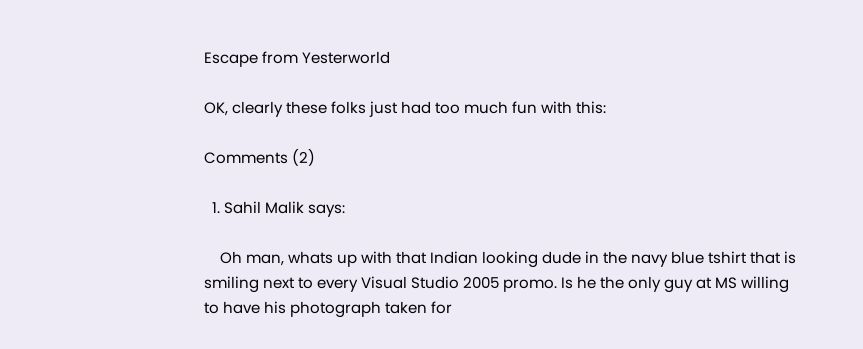Escape from Yesterworld

OK, clearly these folks just had too much fun with this:

Comments (2)

  1. Sahil Malik says:

    Oh man, whats up with that Indian looking dude in the navy blue tshirt that is smiling next to every Visual Studio 2005 promo. Is he the only guy at MS willing to have his photograph taken for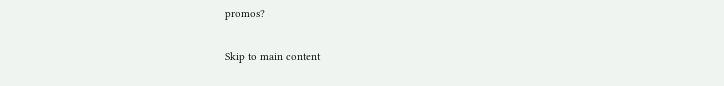promos?

Skip to main content